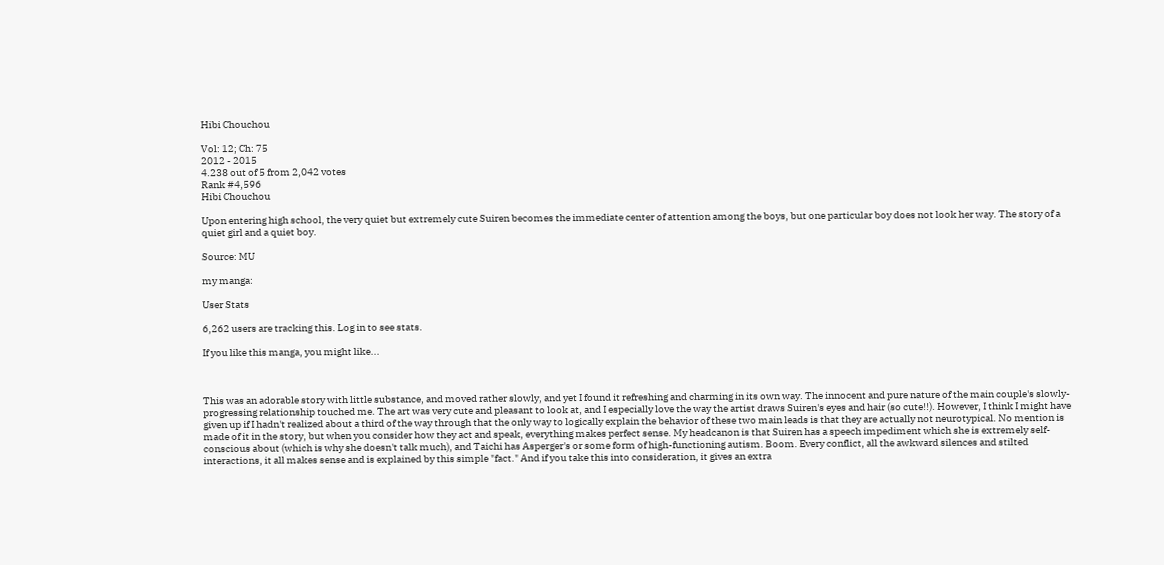Hibi Chouchou

Vol: 12; Ch: 75
2012 - 2015
4.238 out of 5 from 2,042 votes
Rank #4,596
Hibi Chouchou

Upon entering high school, the very quiet but extremely cute Suiren becomes the immediate center of attention among the boys, but one particular boy does not look her way. The story of a quiet girl and a quiet boy.

Source: MU

my manga:

User Stats

6,262 users are tracking this. Log in to see stats.

If you like this manga, you might like...



This was an adorable story with little substance, and moved rather slowly, and yet I found it refreshing and charming in its own way. The innocent and pure nature of the main couple's slowly-progressing relationship touched me. The art was very cute and pleasant to look at, and I especially love the way the artist draws Suiren's eyes and hair (so cute!!). However, I think I might have given up if I hadn't realized about a third of the way through that the only way to logically explain the behavior of these two main leads is that they are actually not neurotypical. No mention is made of it in the story, but when you consider how they act and speak, everything makes perfect sense. My headcanon is that Suiren has a speech impediment which she is extremely self-conscious about (which is why she doesn't talk much), and Taichi has Asperger's or some form of high-functioning autism. Boom. Every conflict, all the awkward silences and stilted interactions, it all makes sense and is explained by this simple "fact." And if you take this into consideration, it gives an extra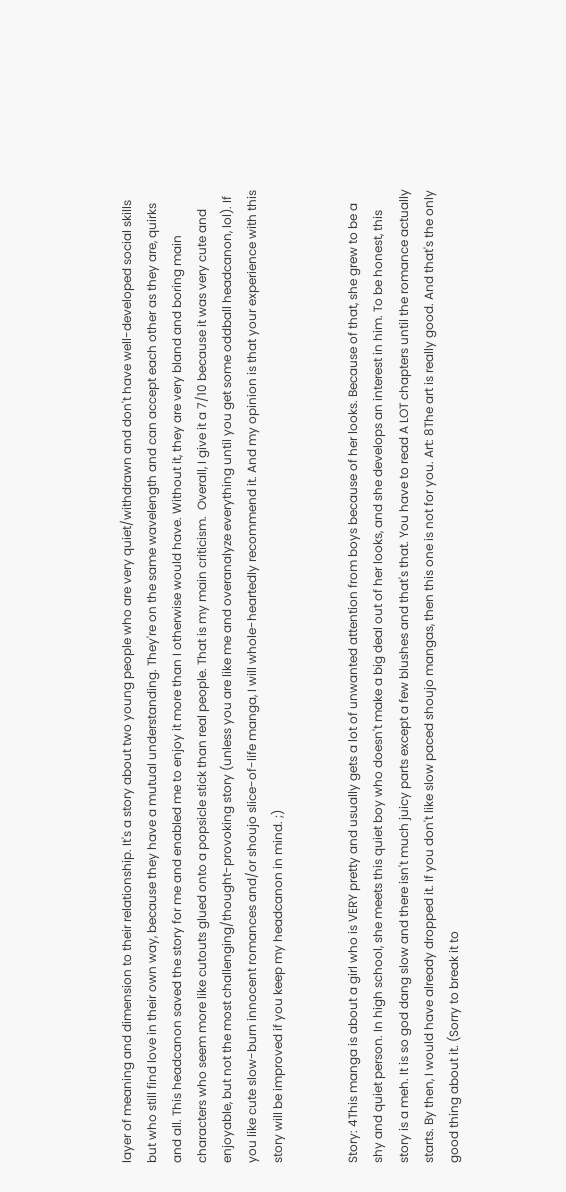layer of meaning and dimension to their relationship. It's a story about two young people who are very quiet/withdrawn and don't have well-developed social skills but who still find love in their own way, because they have a mutual understanding. They're on the same wavelength and can accept each other as they are, quirks and all. This headcanon saved the story for me and enabled me to enjoy it more than I otherwise would have. Without it, they are very bland and boring main characters who seem more like cutouts glued onto a popsicle stick than real people. That is my main criticism.  Overall, I give it a 7/10 because it was very cute and enjoyable, but not the most challenging/thought-provoking story (unless you are like me and overanalyze everything until you get some oddball headcanon, lol). If you like cute slow-burn innocent romances and/or shoujo slice-of-life manga, I will whole-heartedly recommend it. And my opinion is that your experience with this story will be improved if you keep my headcanon in mind. ;)


Story: 4This manga is about a girl who is VERY pretty and usually gets a lot of unwanted attention from boys because of her looks. Because of that, she grew to be a shy and quiet person. In high school, she meets this quiet boy who doesn't make a big deal out of her looks, and she develops an interest in him. To be honest, this story is a meh. It is so god dang slow and there isn't much juicy parts except a few blushes and that's that. You have to read A LOT chapters until the romance actually starts. By then, I would have already dropped it. If you don't like slow paced shoujo mangas, then this one is not for you. Art: 8The art is really good. And that's the only good thing about it. (Sorry to break it to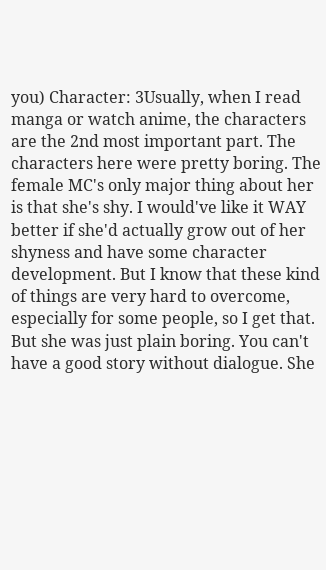you) Character: 3Usually, when I read manga or watch anime, the characters are the 2nd most important part. The characters here were pretty boring. The female MC's only major thing about her is that she's shy. I would've like it WAY better if she'd actually grow out of her shyness and have some character development. But I know that these kind of things are very hard to overcome, especially for some people, so I get that. But she was just plain boring. You can't have a good story without dialogue. She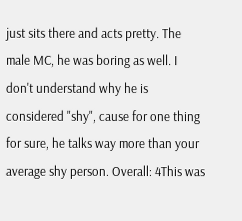just sits there and acts pretty. The male MC, he was boring as well. I don't understand why he is considered "shy", cause for one thing for sure, he talks way more than your average shy person. Overall: 4This was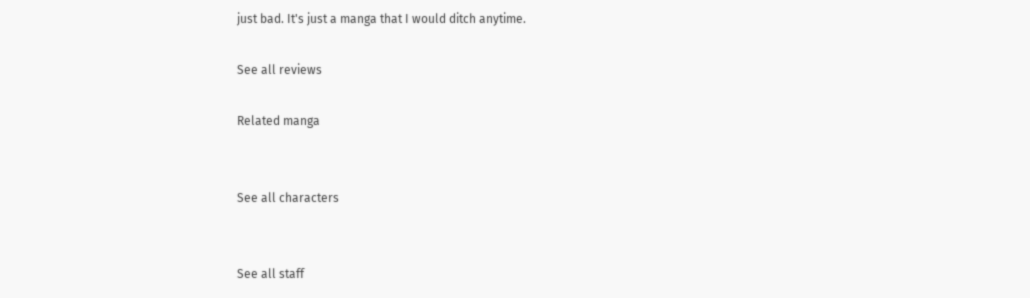just bad. It's just a manga that I would ditch anytime.

See all reviews

Related manga


See all characters


See all staff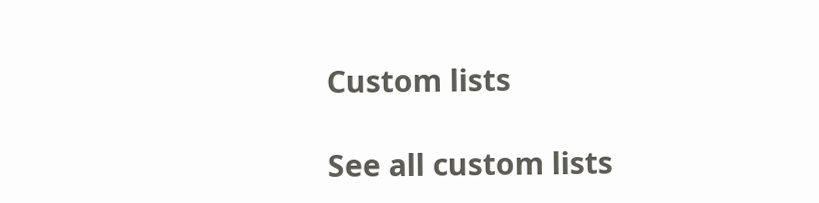Custom lists

See all custom lists